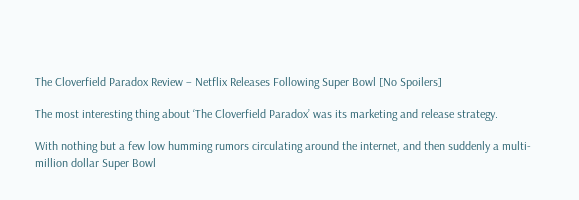The Cloverfield Paradox Review – Netflix Releases Following Super Bowl [No Spoilers]

The most interesting thing about ‘The Cloverfield Paradox’ was its marketing and release strategy.

With nothing but a few low humming rumors circulating around the internet, and then suddenly a multi-million dollar Super Bowl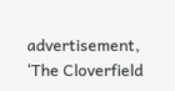advertisement, ‘The Cloverfield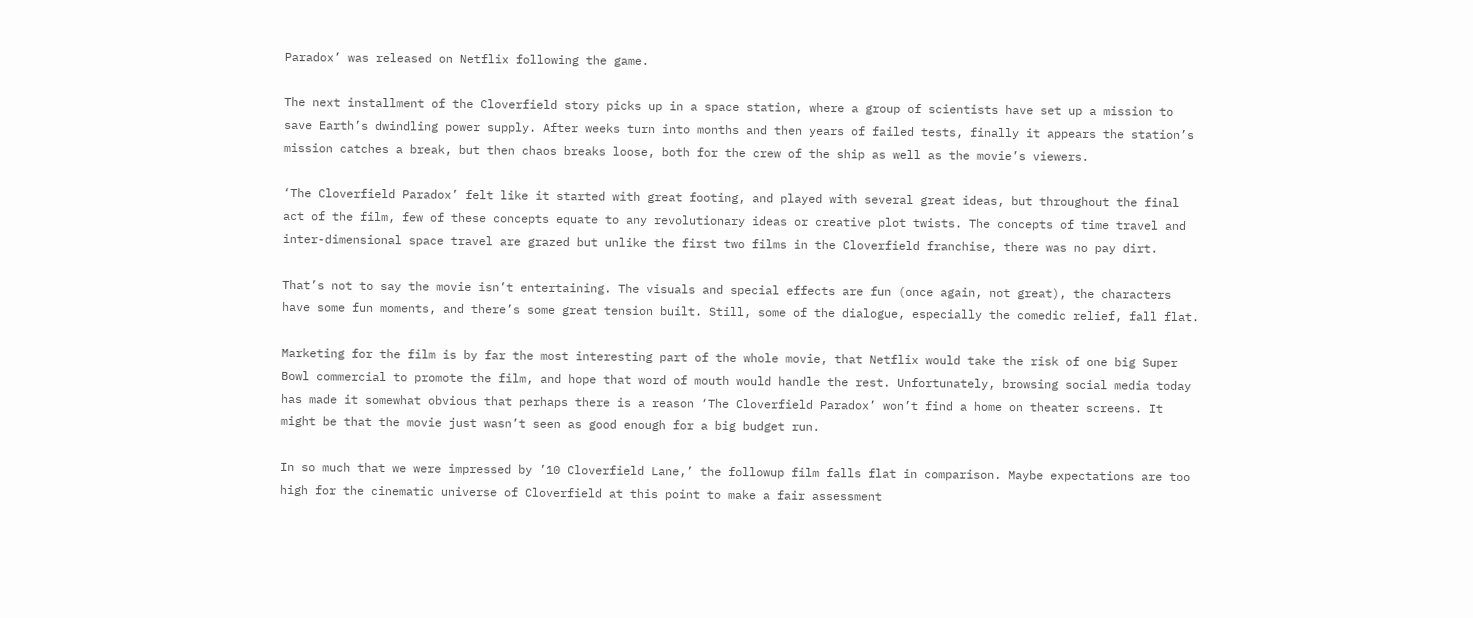Paradox’ was released on Netflix following the game.

The next installment of the Cloverfield story picks up in a space station, where a group of scientists have set up a mission to save Earth’s dwindling power supply. After weeks turn into months and then years of failed tests, finally it appears the station’s mission catches a break, but then chaos breaks loose, both for the crew of the ship as well as the movie’s viewers.

‘The Cloverfield Paradox’ felt like it started with great footing, and played with several great ideas, but throughout the final act of the film, few of these concepts equate to any revolutionary ideas or creative plot twists. The concepts of time travel and inter-dimensional space travel are grazed but unlike the first two films in the Cloverfield franchise, there was no pay dirt.

That’s not to say the movie isn’t entertaining. The visuals and special effects are fun (once again, not great), the characters have some fun moments, and there’s some great tension built. Still, some of the dialogue, especially the comedic relief, fall flat.

Marketing for the film is by far the most interesting part of the whole movie, that Netflix would take the risk of one big Super Bowl commercial to promote the film, and hope that word of mouth would handle the rest. Unfortunately, browsing social media today has made it somewhat obvious that perhaps there is a reason ‘The Cloverfield Paradox’ won’t find a home on theater screens. It might be that the movie just wasn’t seen as good enough for a big budget run.

In so much that we were impressed by ’10 Cloverfield Lane,’ the followup film falls flat in comparison. Maybe expectations are too high for the cinematic universe of Cloverfield at this point to make a fair assessment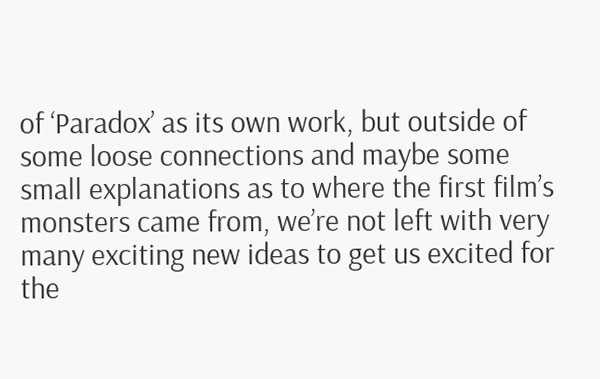of ‘Paradox’ as its own work, but outside of some loose connections and maybe some small explanations as to where the first film’s monsters came from, we’re not left with very many exciting new ideas to get us excited for the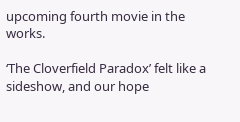upcoming fourth movie in the works.

‘The Cloverfield Paradox’ felt like a sideshow, and our hope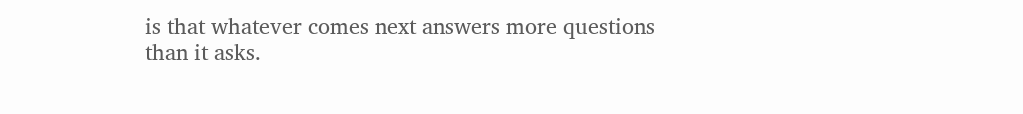is that whatever comes next answers more questions than it asks.